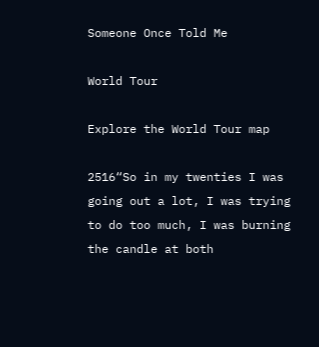Someone Once Told Me

World Tour

Explore the World Tour map

2516“So in my twenties I was going out a lot, I was trying to do too much, I was burning the candle at both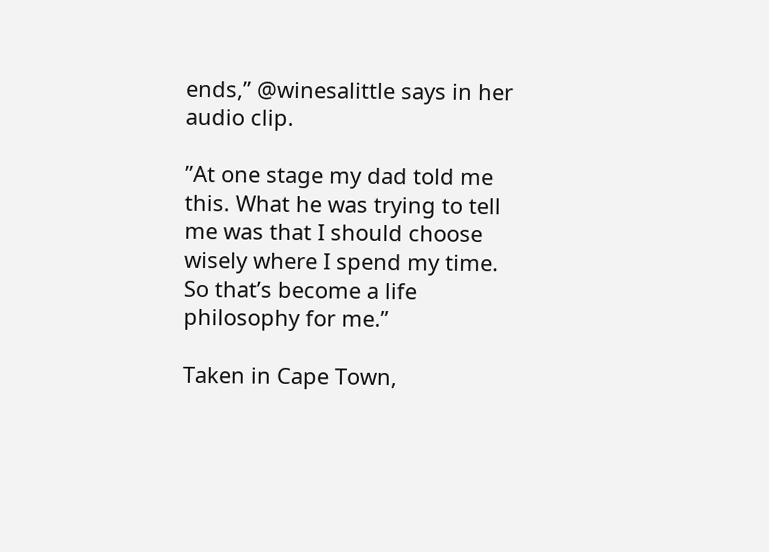ends,” @winesalittle says in her audio clip.

”At one stage my dad told me this. What he was trying to tell me was that I should choose wisely where I spend my time. So that’s become a life philosophy for me.”

Taken in Cape Town,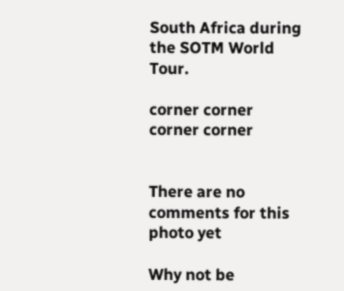South Africa during the SOTM World Tour.

corner corner corner corner


There are no comments for this photo yet

Why not be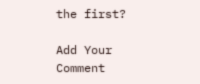the first?

Add Your Comment